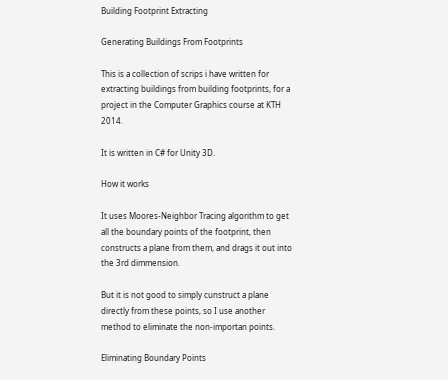Building Footprint Extracting

Generating Buildings From Footprints

This is a collection of scrips i have written for extracting buildings from building footprints, for a project in the Computer Graphics course at KTH 2014.

It is written in C# for Unity 3D.

How it works

It uses Moores-Neighbor Tracing algorithm to get all the boundary points of the footprint, then constructs a plane from them, and drags it out into the 3rd dimmension.

But it is not good to simply cunstruct a plane directly from these points, so I use another method to eliminate the non-importan points.

Eliminating Boundary Points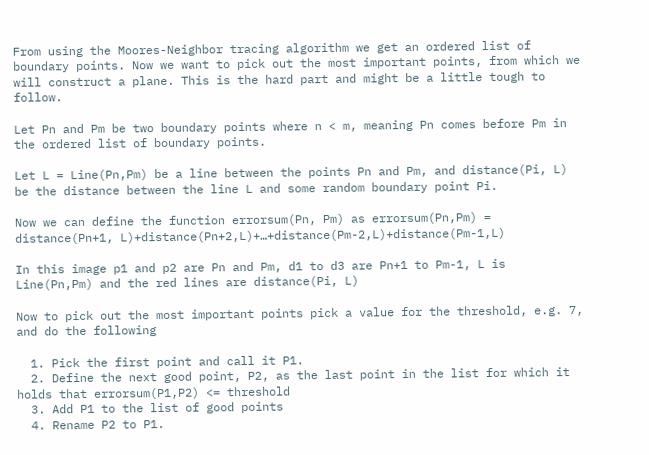From using the Moores-Neighbor tracing algorithm we get an ordered list of boundary points. Now we want to pick out the most important points, from which we will construct a plane. This is the hard part and might be a little tough to follow.

Let Pn and Pm be two boundary points where n < m, meaning Pn comes before Pm in the ordered list of boundary points.

Let L = Line(Pn,Pm) be a line between the points Pn and Pm, and distance(Pi, L) be the distance between the line L and some random boundary point Pi.

Now we can define the function errorsum(Pn, Pm) as errorsum(Pn,Pm) = distance(Pn+1, L)+distance(Pn+2,L)+…+distance(Pm-2,L)+distance(Pm-1,L)

In this image p1 and p2 are Pn and Pm, d1 to d3 are Pn+1 to Pm-1, L is Line(Pn,Pm) and the red lines are distance(Pi, L)

Now to pick out the most important points pick a value for the threshold, e.g. 7, and do the following

  1. Pick the first point and call it P1.
  2. Define the next good point, P2, as the last point in the list for which it holds that errorsum(P1,P2) <= threshold
  3. Add P1 to the list of good points
  4. Rename P2 to P1.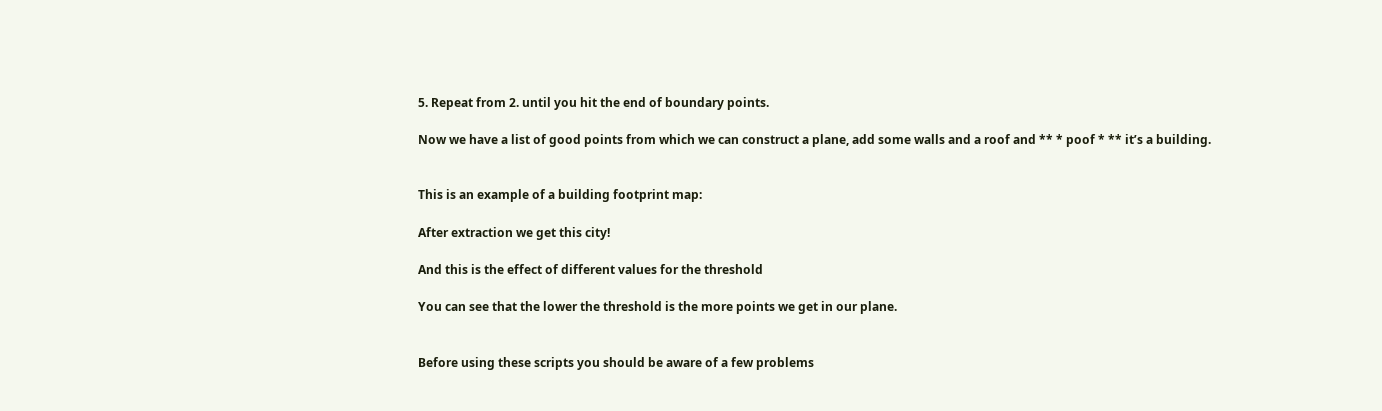5. Repeat from 2. until you hit the end of boundary points.

Now we have a list of good points from which we can construct a plane, add some walls and a roof and ** * poof * ** it’s a building.


This is an example of a building footprint map:

After extraction we get this city!

And this is the effect of different values for the threshold

You can see that the lower the threshold is the more points we get in our plane.


Before using these scripts you should be aware of a few problems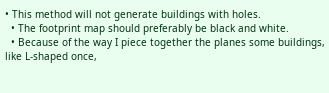• This method will not generate buildings with holes.
  • The footprint map should preferably be black and white.
  • Because of the way I piece together the planes some buildings, like L-shaped once,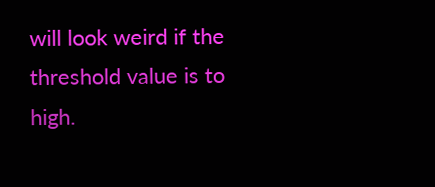will look weird if the threshold value is to high.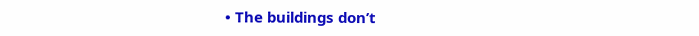• The buildings don’t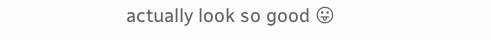actually look so good 😛